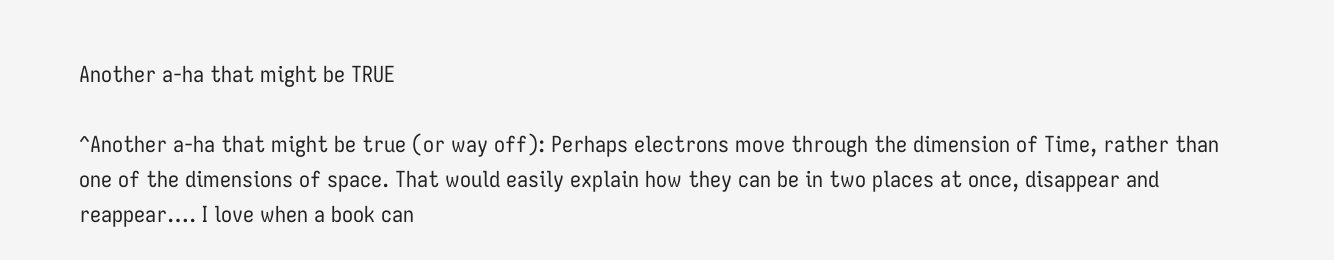Another a-ha that might be TRUE

^Another a-ha that might be true (or way off): Perhaps electrons move through the dimension of Time, rather than one of the dimensions of space. That would easily explain how they can be in two places at once, disappear and reappear…. I love when a book can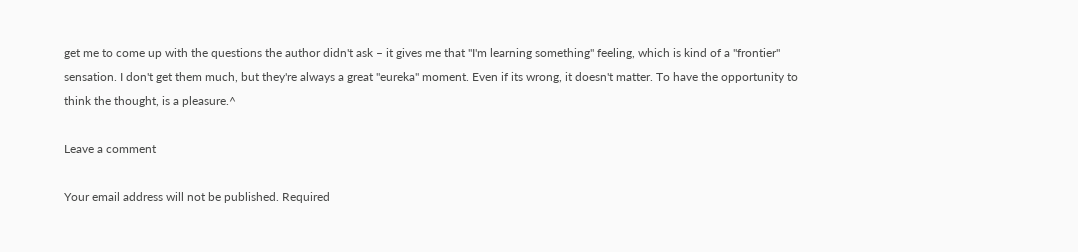get me to come up with the questions the author didn't ask – it gives me that "I'm learning something" feeling, which is kind of a "frontier" sensation. I don't get them much, but they're always a great "eureka" moment. Even if its wrong, it doesn't matter. To have the opportunity to think the thought, is a pleasure.^

Leave a comment

Your email address will not be published. Required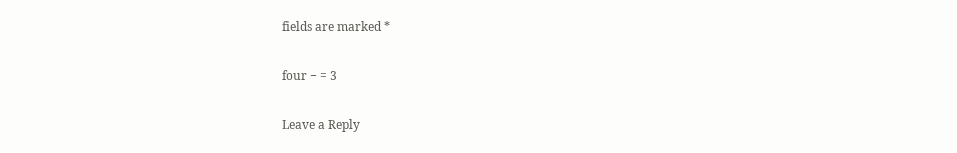fields are marked *

four − = 3

Leave a Reply